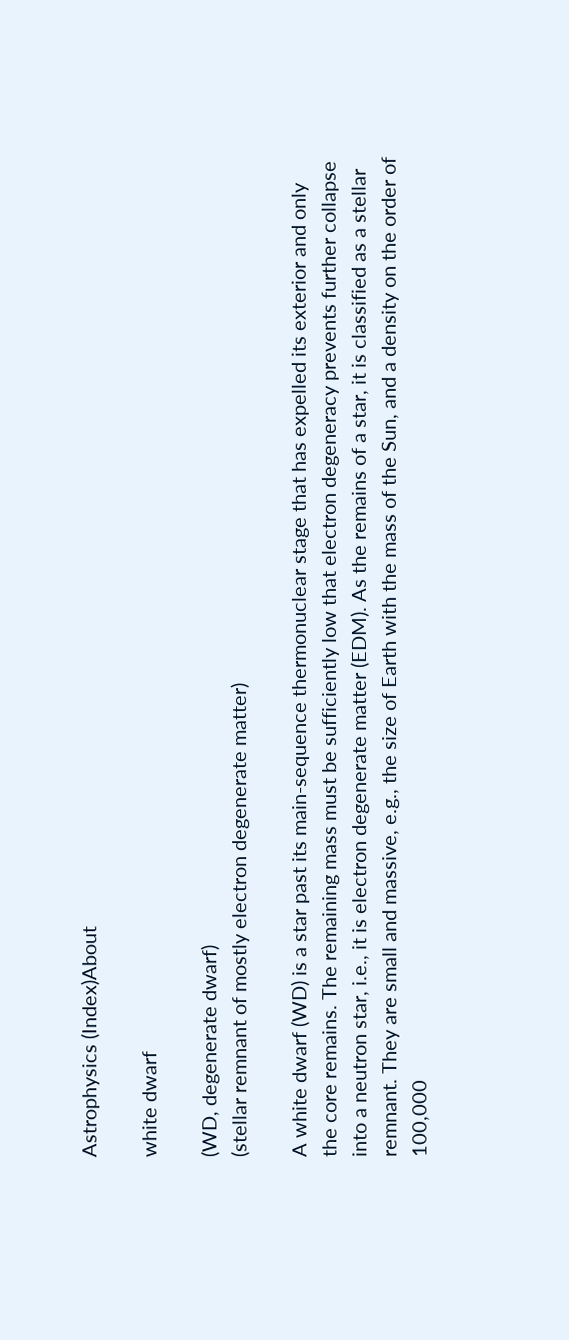Astrophysics (Index)About

white dwarf

(WD, degenerate dwarf)
(stellar remnant of mostly electron degenerate matter)

A white dwarf (WD) is a star past its main-sequence thermonuclear stage that has expelled its exterior and only the core remains. The remaining mass must be sufficiently low that electron degeneracy prevents further collapse into a neutron star, i.e., it is electron degenerate matter (EDM). As the remains of a star, it is classified as a stellar remnant. They are small and massive, e.g., the size of Earth with the mass of the Sun, and a density on the order of 100,000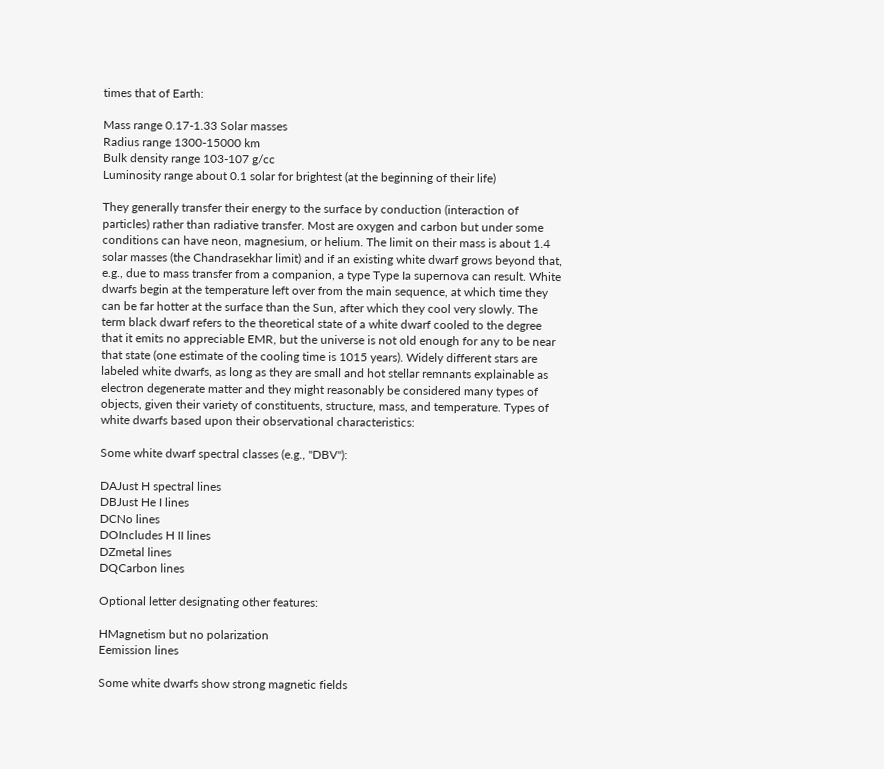times that of Earth:

Mass range 0.17-1.33 Solar masses
Radius range 1300-15000 km
Bulk density range 103-107 g/cc
Luminosity range about 0.1 solar for brightest (at the beginning of their life)

They generally transfer their energy to the surface by conduction (interaction of particles) rather than radiative transfer. Most are oxygen and carbon but under some conditions can have neon, magnesium, or helium. The limit on their mass is about 1.4 solar masses (the Chandrasekhar limit) and if an existing white dwarf grows beyond that, e.g., due to mass transfer from a companion, a type Type Ia supernova can result. White dwarfs begin at the temperature left over from the main sequence, at which time they can be far hotter at the surface than the Sun, after which they cool very slowly. The term black dwarf refers to the theoretical state of a white dwarf cooled to the degree that it emits no appreciable EMR, but the universe is not old enough for any to be near that state (one estimate of the cooling time is 1015 years). Widely different stars are labeled white dwarfs, as long as they are small and hot stellar remnants explainable as electron degenerate matter and they might reasonably be considered many types of objects, given their variety of constituents, structure, mass, and temperature. Types of white dwarfs based upon their observational characteristics:

Some white dwarf spectral classes (e.g., "DBV"):

DAJust H spectral lines
DBJust He I lines
DCNo lines
DOIncludes H II lines
DZmetal lines
DQCarbon lines

Optional letter designating other features:

HMagnetism but no polarization
Eemission lines

Some white dwarfs show strong magnetic fields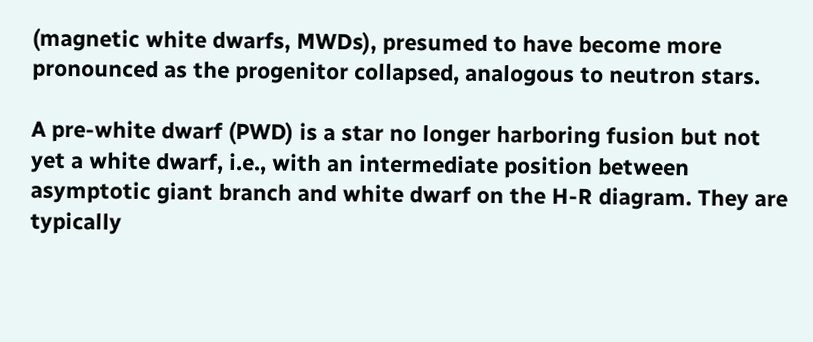(magnetic white dwarfs, MWDs), presumed to have become more pronounced as the progenitor collapsed, analogous to neutron stars.

A pre-white dwarf (PWD) is a star no longer harboring fusion but not yet a white dwarf, i.e., with an intermediate position between asymptotic giant branch and white dwarf on the H-R diagram. They are typically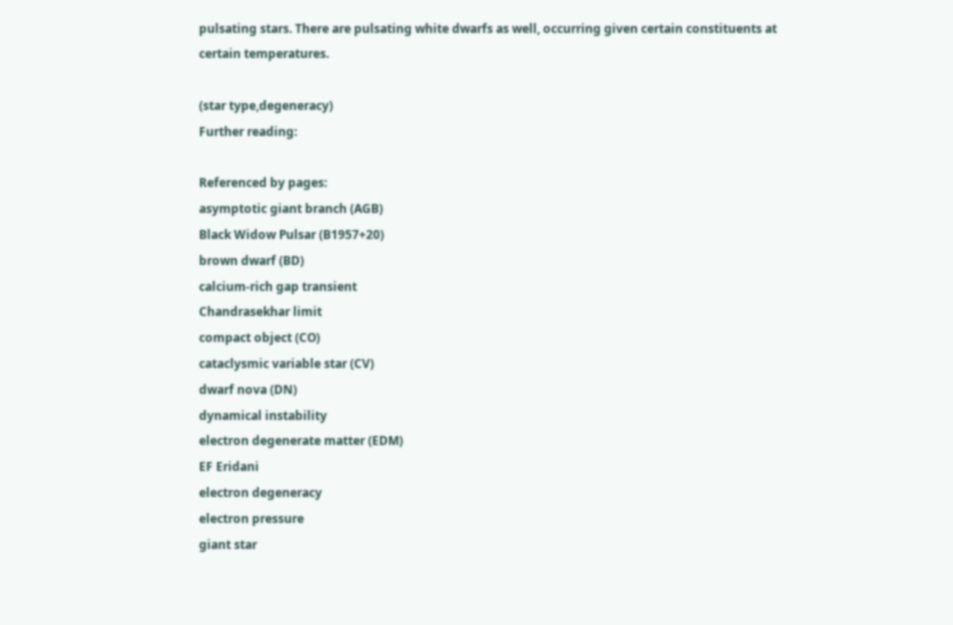pulsating stars. There are pulsating white dwarfs as well, occurring given certain constituents at certain temperatures.

(star type,degeneracy)
Further reading:

Referenced by pages:
asymptotic giant branch (AGB)
Black Widow Pulsar (B1957+20)
brown dwarf (BD)
calcium-rich gap transient
Chandrasekhar limit
compact object (CO)
cataclysmic variable star (CV)
dwarf nova (DN)
dynamical instability
electron degenerate matter (EDM)
EF Eridani
electron degeneracy
electron pressure
giant star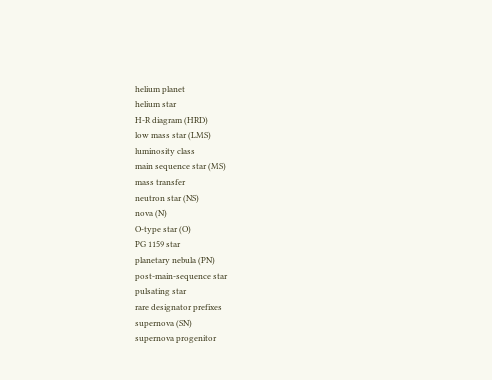helium planet
helium star
H-R diagram (HRD)
low mass star (LMS)
luminosity class
main sequence star (MS)
mass transfer
neutron star (NS)
nova (N)
O-type star (O)
PG 1159 star
planetary nebula (PN)
post-main-sequence star
pulsating star
rare designator prefixes
supernova (SN)
supernova progenitor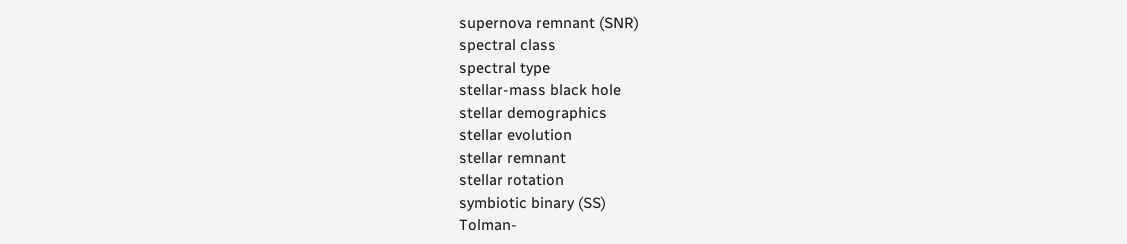supernova remnant (SNR)
spectral class
spectral type
stellar-mass black hole
stellar demographics
stellar evolution
stellar remnant
stellar rotation
symbiotic binary (SS)
Tolman-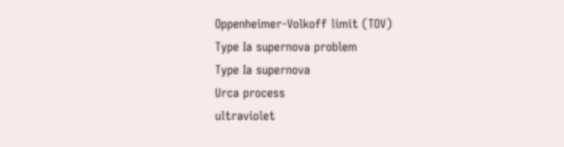Oppenheimer-Volkoff limit (TOV)
Type Ia supernova problem
Type Ia supernova
Urca process
ultraviolet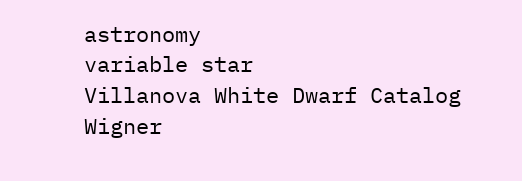astronomy
variable star
Villanova White Dwarf Catalog
Wigner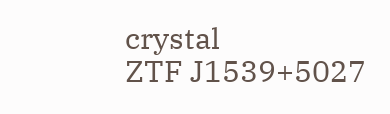crystal
ZTF J1539+5027